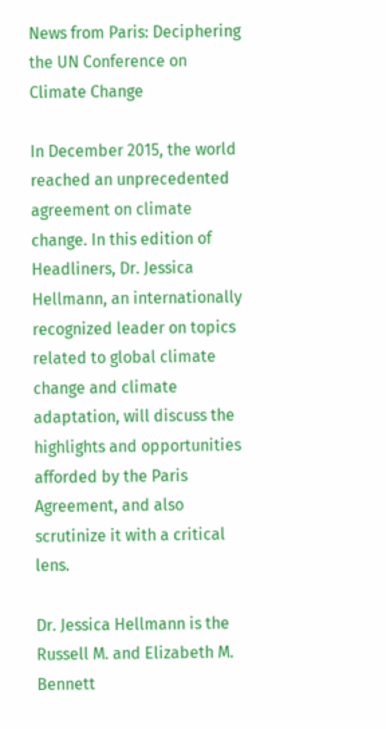News from Paris: Deciphering the UN Conference on Climate Change

In December 2015, the world reached an unprecedented agreement on climate change. In this edition of Headliners, Dr. Jessica Hellmann, an internationally recognized leader on topics related to global climate change and climate adaptation, will discuss the highlights and opportunities afforded by the Paris Agreement, and also scrutinize it with a critical lens.

Dr. Jessica Hellmann is the Russell M. and Elizabeth M. Bennett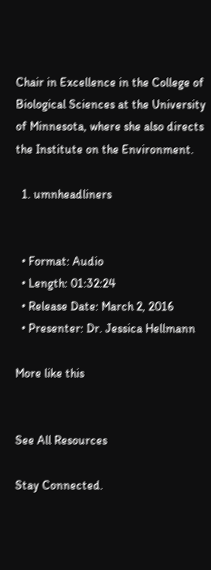Chair in Excellence in the College of Biological Sciences at the University of Minnesota, where she also directs the Institute on the Environment.

  1. umnheadliners


  • Format: Audio
  • Length: 01:32:24
  • Release Date: March 2, 2016
  • Presenter: Dr. Jessica Hellmann

More like this


See All Resources

Stay Connected.